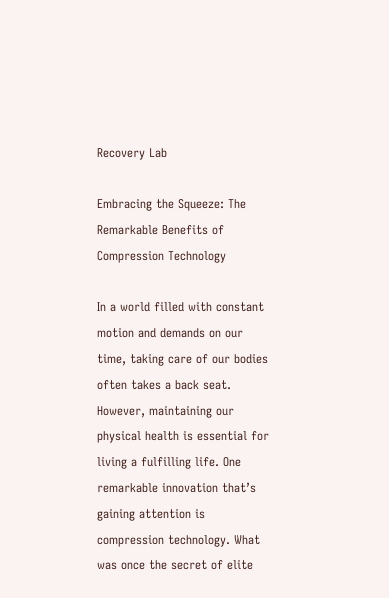Recovery Lab

Embracing the Squeeze: The Remarkable Benefits of Compression Technology

In a world filled with constant motion and demands on our time, taking care of our bodies often takes a back seat. However, maintaining our physical health is essential for living a fulfilling life. One remarkable innovation that’s gaining attention is compression technology. What was once the secret of elite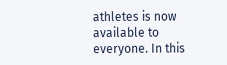athletes is now available to everyone. In this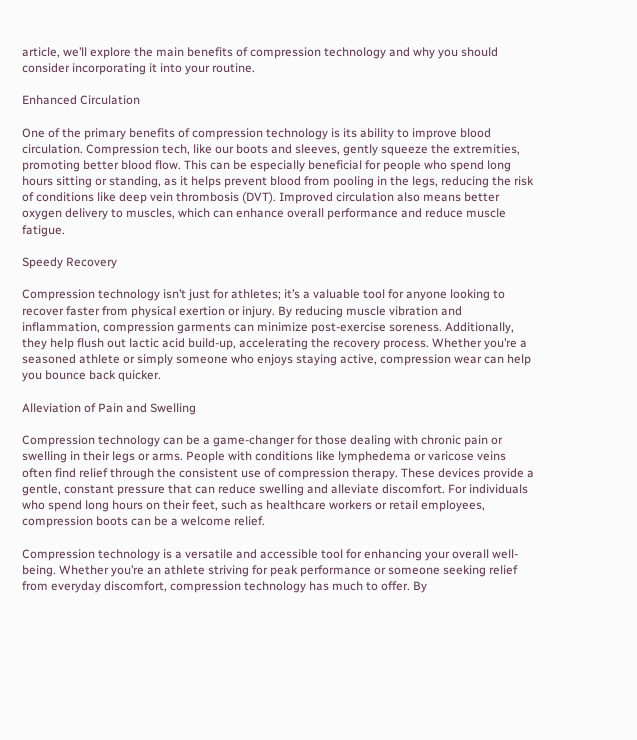article, we’ll explore the main benefits of compression technology and why you should consider incorporating it into your routine.

Enhanced Circulation

One of the primary benefits of compression technology is its ability to improve blood circulation. Compression tech, like our boots and sleeves, gently squeeze the extremities, promoting better blood flow. This can be especially beneficial for people who spend long hours sitting or standing, as it helps prevent blood from pooling in the legs, reducing the risk of conditions like deep vein thrombosis (DVT). Improved circulation also means better oxygen delivery to muscles, which can enhance overall performance and reduce muscle fatigue.

Speedy Recovery

Compression technology isn’t just for athletes; it’s a valuable tool for anyone looking to recover faster from physical exertion or injury. By reducing muscle vibration and inflammation, compression garments can minimize post-exercise soreness. Additionally, they help flush out lactic acid build-up, accelerating the recovery process. Whether you’re a seasoned athlete or simply someone who enjoys staying active, compression wear can help you bounce back quicker.

Alleviation of Pain and Swelling

Compression technology can be a game-changer for those dealing with chronic pain or swelling in their legs or arms. People with conditions like lymphedema or varicose veins often find relief through the consistent use of compression therapy. These devices provide a gentle, constant pressure that can reduce swelling and alleviate discomfort. For individuals who spend long hours on their feet, such as healthcare workers or retail employees, compression boots can be a welcome relief.

Compression technology is a versatile and accessible tool for enhancing your overall well-being. Whether you’re an athlete striving for peak performance or someone seeking relief from everyday discomfort, compression technology has much to offer. By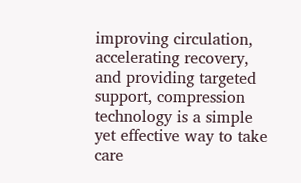improving circulation, accelerating recovery, and providing targeted support, compression technology is a simple yet effective way to take care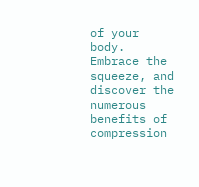of your body. Embrace the squeeze, and discover the numerous benefits of compression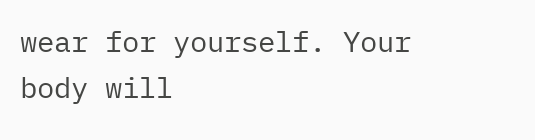wear for yourself. Your body will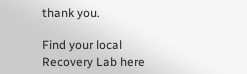thank you.

Find your local Recovery Lab here